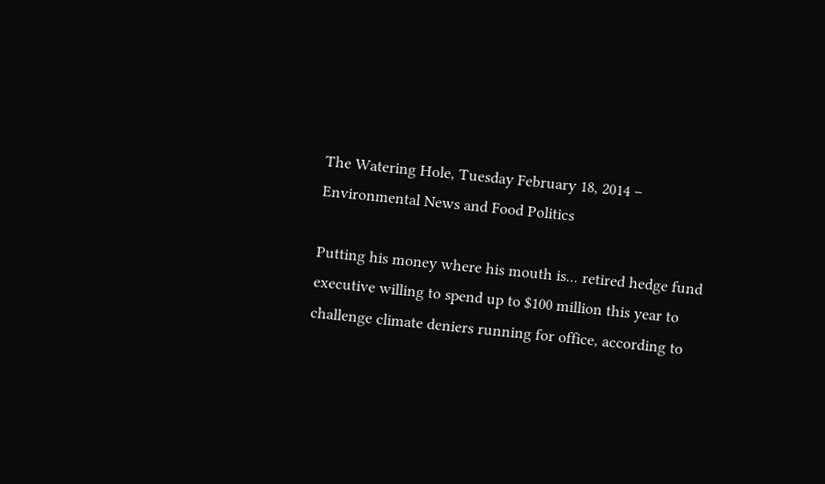The Watering Hole, Tuesday February 18, 2014 – Environmental News and Food Politics

Putting his money where his mouth is... retired hedge fund executive willing to spend up to $100 million this year to challenge climate deniers running for office, according to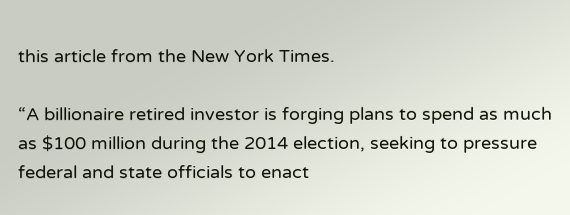this article from the New York Times.

“A billionaire retired investor is forging plans to spend as much as $100 million during the 2014 election, seeking to pressure federal and state officials to enact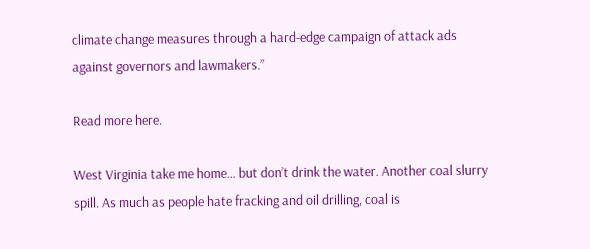climate change measures through a hard-edge campaign of attack ads against governors and lawmakers.”

Read more here.

West Virginia take me home… but don’t drink the water. Another coal slurry spill. As much as people hate fracking and oil drilling, coal is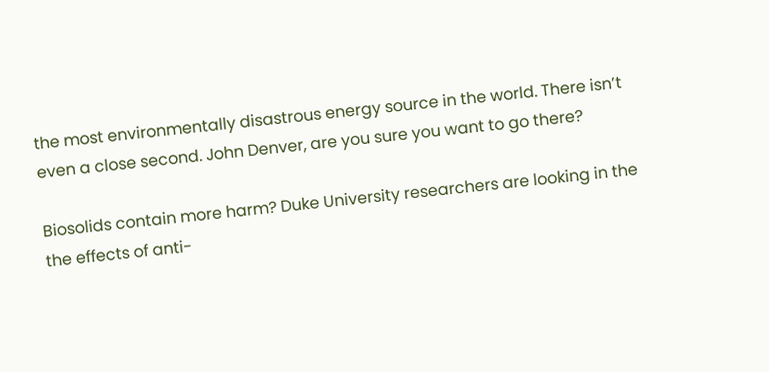the most environmentally disastrous energy source in the world. There isn’t even a close second. John Denver, are you sure you want to go there?

Biosolids contain more harm? Duke University researchers are looking in the the effects of anti-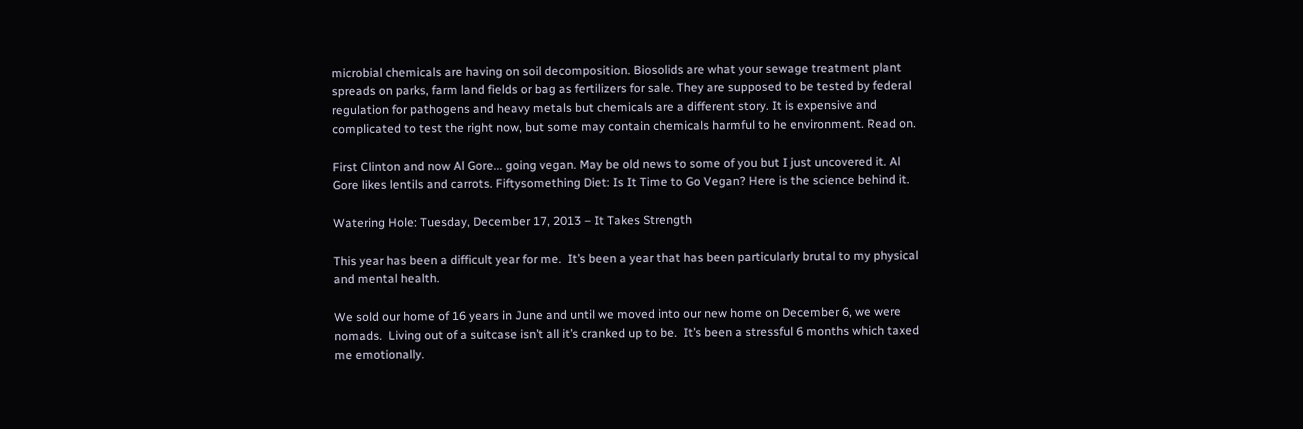microbial chemicals are having on soil decomposition. Biosolids are what your sewage treatment plant spreads on parks, farm land fields or bag as fertilizers for sale. They are supposed to be tested by federal regulation for pathogens and heavy metals but chemicals are a different story. It is expensive and complicated to test the right now, but some may contain chemicals harmful to he environment. Read on.

First Clinton and now Al Gore... going vegan. May be old news to some of you but I just uncovered it. Al Gore likes lentils and carrots. Fiftysomething Diet: Is It Time to Go Vegan? Here is the science behind it.

Watering Hole: Tuesday, December 17, 2013 – It Takes Strength

This year has been a difficult year for me.  It’s been a year that has been particularly brutal to my physical and mental health.

We sold our home of 16 years in June and until we moved into our new home on December 6, we were nomads.  Living out of a suitcase isn’t all it’s cranked up to be.  It’s been a stressful 6 months which taxed me emotionally.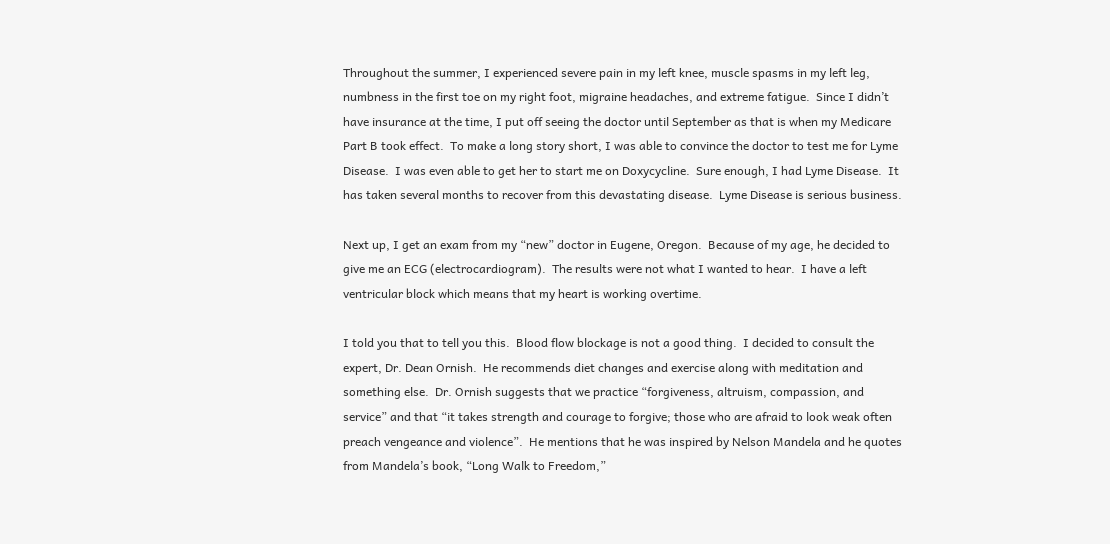Throughout the summer, I experienced severe pain in my left knee, muscle spasms in my left leg, numbness in the first toe on my right foot, migraine headaches, and extreme fatigue.  Since I didn’t have insurance at the time, I put off seeing the doctor until September as that is when my Medicare Part B took effect.  To make a long story short, I was able to convince the doctor to test me for Lyme Disease.  I was even able to get her to start me on Doxycycline.  Sure enough, I had Lyme Disease.  It has taken several months to recover from this devastating disease.  Lyme Disease is serious business.

Next up, I get an exam from my “new” doctor in Eugene, Oregon.  Because of my age, he decided to give me an ECG (electrocardiogram).  The results were not what I wanted to hear.  I have a left ventricular block which means that my heart is working overtime.

I told you that to tell you this.  Blood flow blockage is not a good thing.  I decided to consult the expert, Dr. Dean Ornish.  He recommends diet changes and exercise along with meditation and something else.  Dr. Ornish suggests that we practice “forgiveness, altruism, compassion, and service” and that “it takes strength and courage to forgive; those who are afraid to look weak often preach vengeance and violence”.  He mentions that he was inspired by Nelson Mandela and he quotes from Mandela’s book, “Long Walk to Freedom,”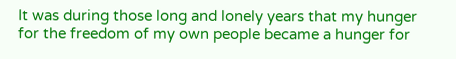It was during those long and lonely years that my hunger for the freedom of my own people became a hunger for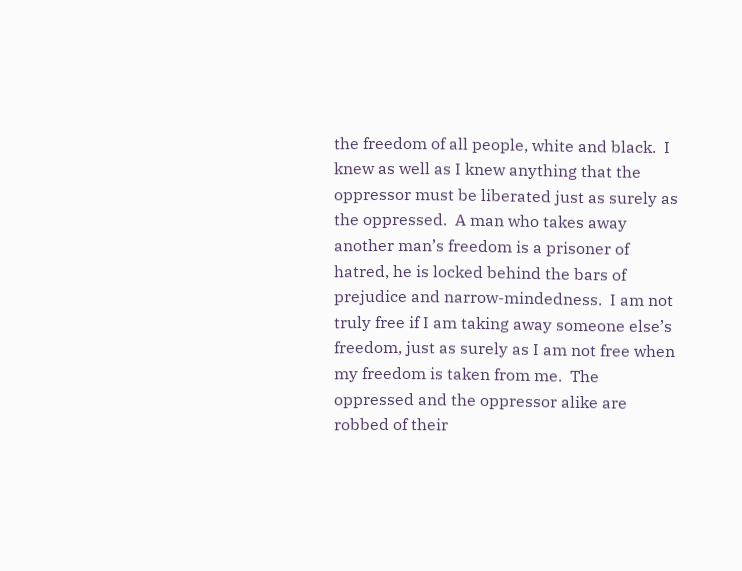the freedom of all people, white and black.  I knew as well as I knew anything that the oppressor must be liberated just as surely as the oppressed.  A man who takes away another man’s freedom is a prisoner of hatred, he is locked behind the bars of prejudice and narrow-mindedness.  I am not truly free if I am taking away someone else’s freedom, just as surely as I am not free when my freedom is taken from me.  The oppressed and the oppressor alike are robbed of their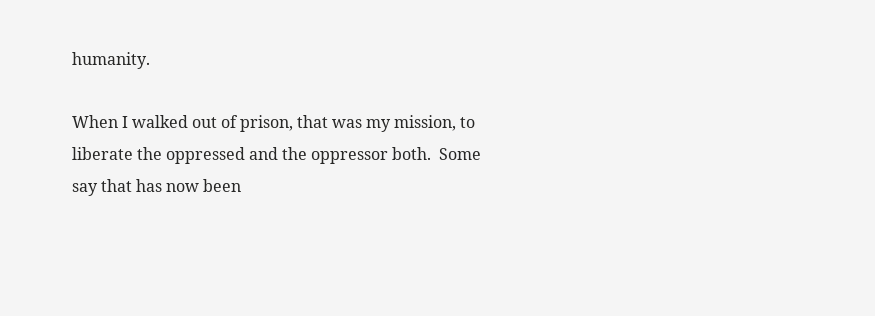humanity.

When I walked out of prison, that was my mission, to liberate the oppressed and the oppressor both.  Some say that has now been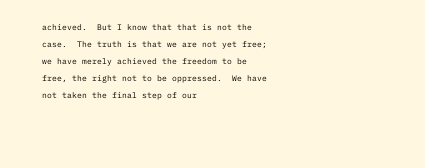achieved.  But I know that that is not the case.  The truth is that we are not yet free; we have merely achieved the freedom to be free, the right not to be oppressed.  We have not taken the final step of our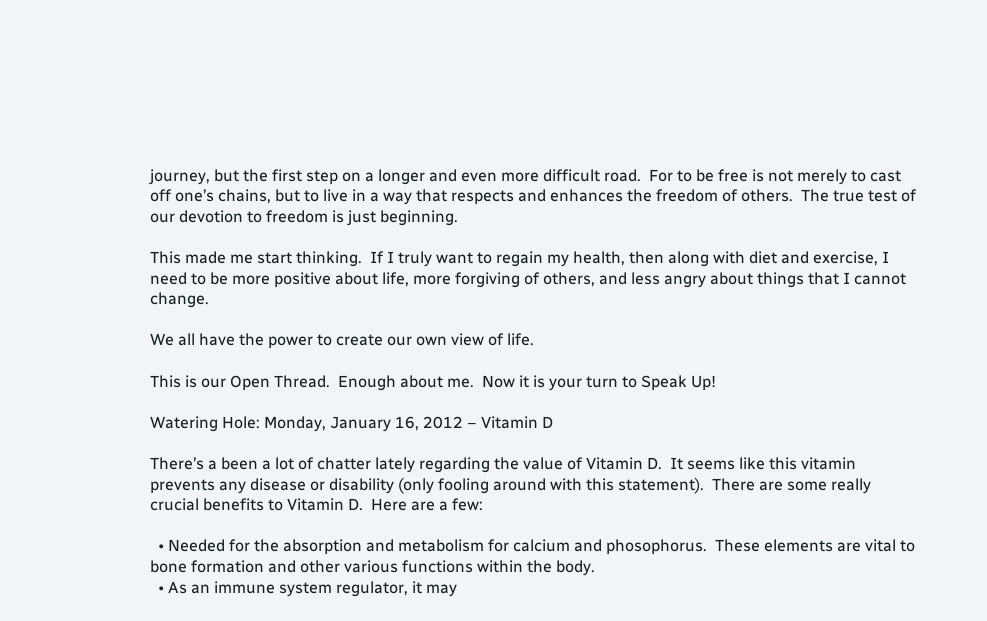journey, but the first step on a longer and even more difficult road.  For to be free is not merely to cast off one’s chains, but to live in a way that respects and enhances the freedom of others.  The true test of our devotion to freedom is just beginning.

This made me start thinking.  If I truly want to regain my health, then along with diet and exercise, I need to be more positive about life, more forgiving of others, and less angry about things that I cannot change.

We all have the power to create our own view of life.

This is our Open Thread.  Enough about me.  Now it is your turn to Speak Up!

Watering Hole: Monday, January 16, 2012 – Vitamin D

There’s a been a lot of chatter lately regarding the value of Vitamin D.  It seems like this vitamin prevents any disease or disability (only fooling around with this statement).  There are some really crucial benefits to Vitamin D.  Here are a few:

  • Needed for the absorption and metabolism for calcium and phosophorus.  These elements are vital to bone formation and other various functions within the body.
  • As an immune system regulator, it may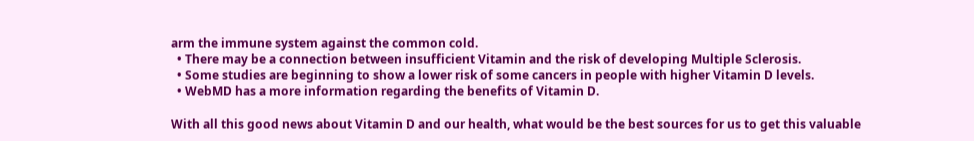arm the immune system against the common cold.
  • There may be a connection between insufficient Vitamin and the risk of developing Multiple Sclerosis.
  • Some studies are beginning to show a lower risk of some cancers in people with higher Vitamin D levels.
  • WebMD has a more information regarding the benefits of Vitamin D.

With all this good news about Vitamin D and our health, what would be the best sources for us to get this valuable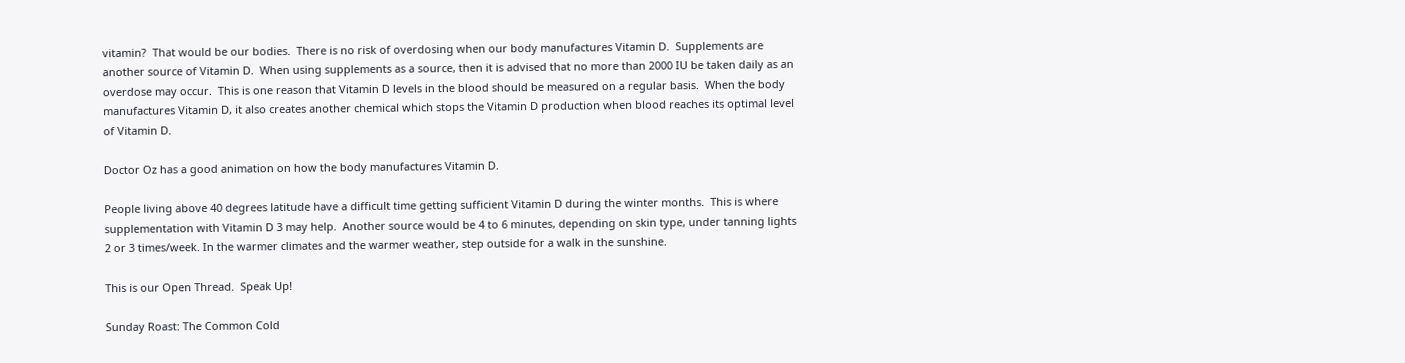vitamin?  That would be our bodies.  There is no risk of overdosing when our body manufactures Vitamin D.  Supplements are another source of Vitamin D.  When using supplements as a source, then it is advised that no more than 2000 IU be taken daily as an overdose may occur.  This is one reason that Vitamin D levels in the blood should be measured on a regular basis.  When the body manufactures Vitamin D, it also creates another chemical which stops the Vitamin D production when blood reaches its optimal level of Vitamin D.

Doctor Oz has a good animation on how the body manufactures Vitamin D.

People living above 40 degrees latitude have a difficult time getting sufficient Vitamin D during the winter months.  This is where supplementation with Vitamin D 3 may help.  Another source would be 4 to 6 minutes, depending on skin type, under tanning lights 2 or 3 times/week. In the warmer climates and the warmer weather, step outside for a walk in the sunshine.

This is our Open Thread.  Speak Up!

Sunday Roast: The Common Cold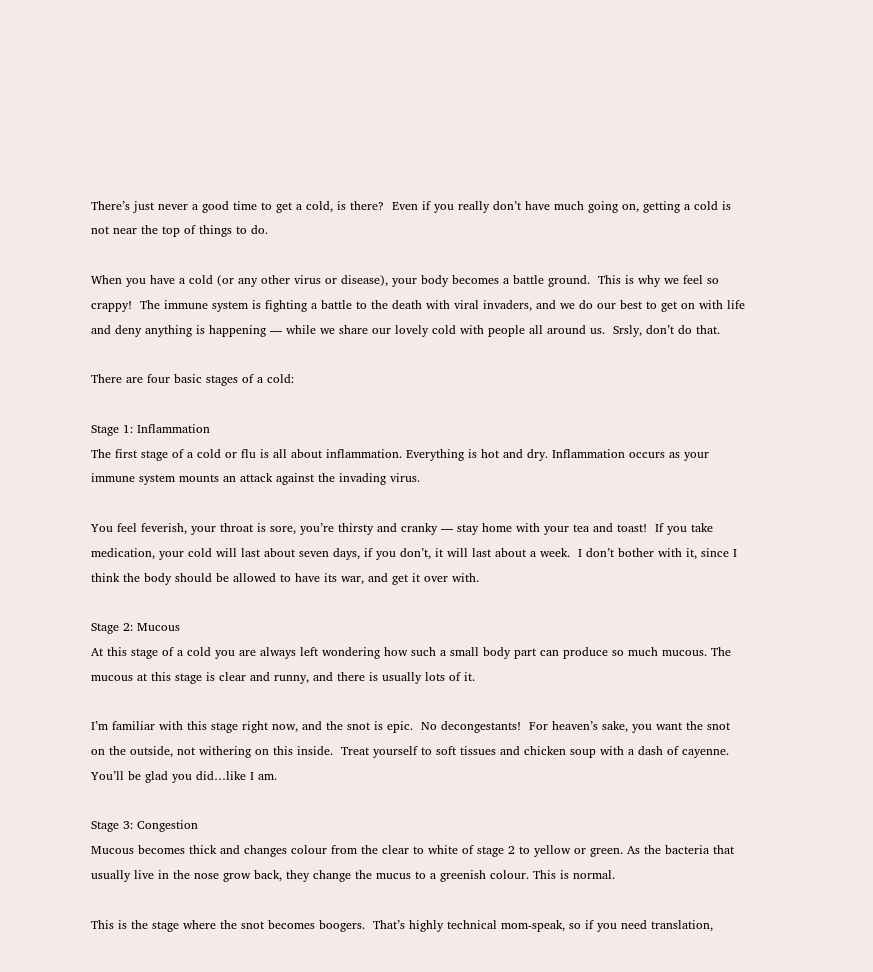There’s just never a good time to get a cold, is there?  Even if you really don’t have much going on, getting a cold is not near the top of things to do.

When you have a cold (or any other virus or disease), your body becomes a battle ground.  This is why we feel so crappy!  The immune system is fighting a battle to the death with viral invaders, and we do our best to get on with life and deny anything is happening — while we share our lovely cold with people all around us.  Srsly, don’t do that.

There are four basic stages of a cold:

Stage 1: Inflammation
The first stage of a cold or flu is all about inflammation. Everything is hot and dry. Inflammation occurs as your immune system mounts an attack against the invading virus.

You feel feverish, your throat is sore, you’re thirsty and cranky — stay home with your tea and toast!  If you take medication, your cold will last about seven days, if you don’t, it will last about a week.  I don’t bother with it, since I think the body should be allowed to have its war, and get it over with.

Stage 2: Mucous
At this stage of a cold you are always left wondering how such a small body part can produce so much mucous. The mucous at this stage is clear and runny, and there is usually lots of it.

I’m familiar with this stage right now, and the snot is epic.  No decongestants!  For heaven’s sake, you want the snot on the outside, not withering on this inside.  Treat yourself to soft tissues and chicken soup with a dash of cayenne.  You’ll be glad you did…like I am.

Stage 3: Congestion
Mucous becomes thick and changes colour from the clear to white of stage 2 to yellow or green. As the bacteria that usually live in the nose grow back, they change the mucus to a greenish colour. This is normal.

This is the stage where the snot becomes boogers.  That’s highly technical mom-speak, so if you need translation,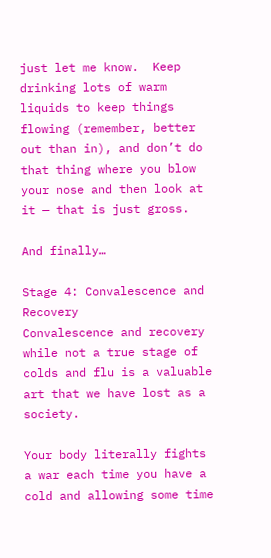just let me know.  Keep drinking lots of warm liquids to keep things flowing (remember, better out than in), and don’t do that thing where you blow your nose and then look at it — that is just gross.

And finally…

Stage 4: Convalescence and Recovery
Convalescence and recovery while not a true stage of colds and flu is a valuable art that we have lost as a society.

Your body literally fights a war each time you have a cold and allowing some time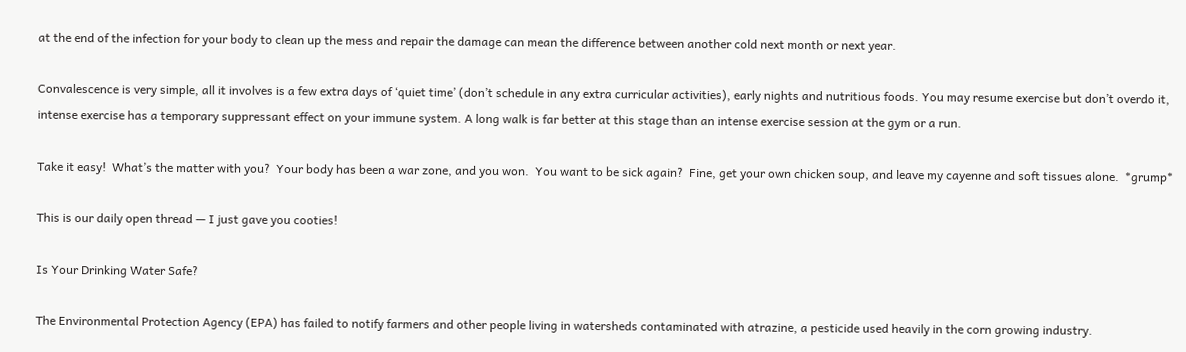at the end of the infection for your body to clean up the mess and repair the damage can mean the difference between another cold next month or next year.

Convalescence is very simple, all it involves is a few extra days of ‘quiet time’ (don’t schedule in any extra curricular activities), early nights and nutritious foods. You may resume exercise but don’t overdo it, intense exercise has a temporary suppressant effect on your immune system. A long walk is far better at this stage than an intense exercise session at the gym or a run.

Take it easy!  What’s the matter with you?  Your body has been a war zone, and you won.  You want to be sick again?  Fine, get your own chicken soup, and leave my cayenne and soft tissues alone.  *grump*

This is our daily open thread — I just gave you cooties!

Is Your Drinking Water Safe?

The Environmental Protection Agency (EPA) has failed to notify farmers and other people living in watersheds contaminated with atrazine, a pesticide used heavily in the corn growing industry.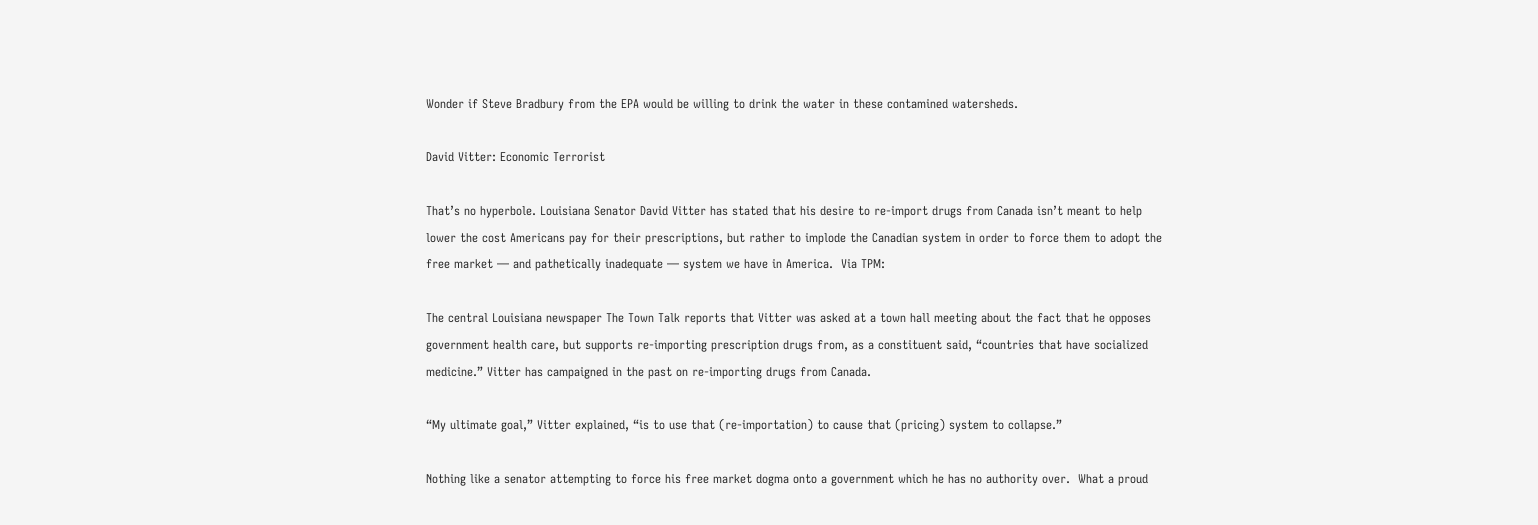Wonder if Steve Bradbury from the EPA would be willing to drink the water in these contamined watersheds.

David Vitter: Economic Terrorist

That’s no hyperbole. Louisiana Senator David Vitter has stated that his desire to re-import drugs from Canada isn’t meant to help lower the cost Americans pay for their prescriptions, but rather to implode the Canadian system in order to force them to adopt the free market — and pathetically inadequate — system we have in America.  Via TPM:

The central Louisiana newspaper The Town Talk reports that Vitter was asked at a town hall meeting about the fact that he opposes government health care, but supports re-importing prescription drugs from, as a constituent said, “countries that have socialized medicine.” Vitter has campaigned in the past on re-importing drugs from Canada.

“My ultimate goal,” Vitter explained, “is to use that (re-importation) to cause that (pricing) system to collapse.”

Nothing like a senator attempting to force his free market dogma onto a government which he has no authority over.  What a proud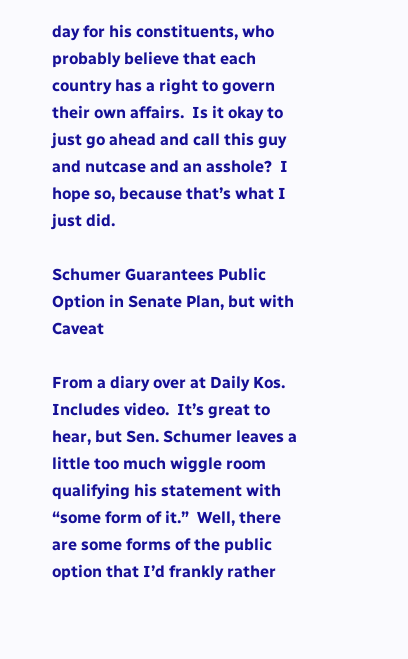day for his constituents, who probably believe that each country has a right to govern their own affairs.  Is it okay to just go ahead and call this guy and nutcase and an asshole?  I hope so, because that’s what I just did.

Schumer Guarantees Public Option in Senate Plan, but with Caveat

From a diary over at Daily Kos.  Includes video.  It’s great to hear, but Sen. Schumer leaves a little too much wiggle room qualifying his statement with “some form of it.”  Well, there are some forms of the public option that I’d frankly rather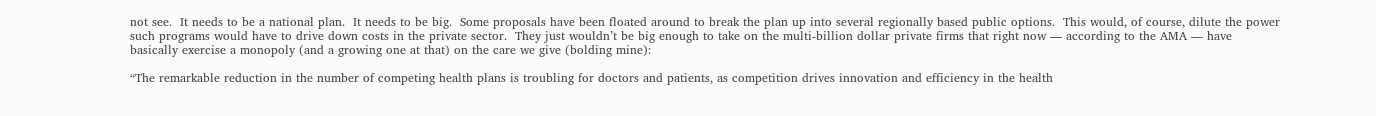not see.  It needs to be a national plan.  It needs to be big.  Some proposals have been floated around to break the plan up into several regionally based public options.  This would, of course, dilute the power such programs would have to drive down costs in the private sector.  They just wouldn’t be big enough to take on the multi-billion dollar private firms that right now — according to the AMA — have basically exercise a monopoly (and a growing one at that) on the care we give (bolding mine):

“The remarkable reduction in the number of competing health plans is troubling for doctors and patients, as competition drives innovation and efficiency in the health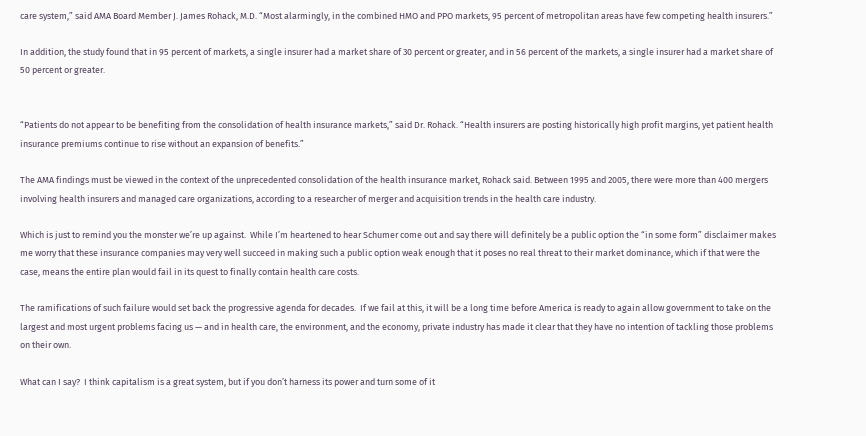care system,” said AMA Board Member J. James Rohack, M.D. “Most alarmingly, in the combined HMO and PPO markets, 95 percent of metropolitan areas have few competing health insurers.”

In addition, the study found that in 95 percent of markets, a single insurer had a market share of 30 percent or greater, and in 56 percent of the markets, a single insurer had a market share of 50 percent or greater.


“Patients do not appear to be benefiting from the consolidation of health insurance markets,” said Dr. Rohack. “Health insurers are posting historically high profit margins, yet patient health insurance premiums continue to rise without an expansion of benefits.”

The AMA findings must be viewed in the context of the unprecedented consolidation of the health insurance market, Rohack said. Between 1995 and 2005, there were more than 400 mergers involving health insurers and managed care organizations, according to a researcher of merger and acquisition trends in the health care industry.

Which is just to remind you the monster we’re up against.  While I’m heartened to hear Schumer come out and say there will definitely be a public option the “in some form” disclaimer makes me worry that these insurance companies may very well succeed in making such a public option weak enough that it poses no real threat to their market dominance, which if that were the case, means the entire plan would fail in its quest to finally contain health care costs.

The ramifications of such failure would set back the progressive agenda for decades.  If we fail at this, it will be a long time before America is ready to again allow government to take on the largest and most urgent problems facing us — and in health care, the environment, and the economy, private industry has made it clear that they have no intention of tackling those problems on their own.

What can I say?  I think capitalism is a great system, but if you don’t harness its power and turn some of it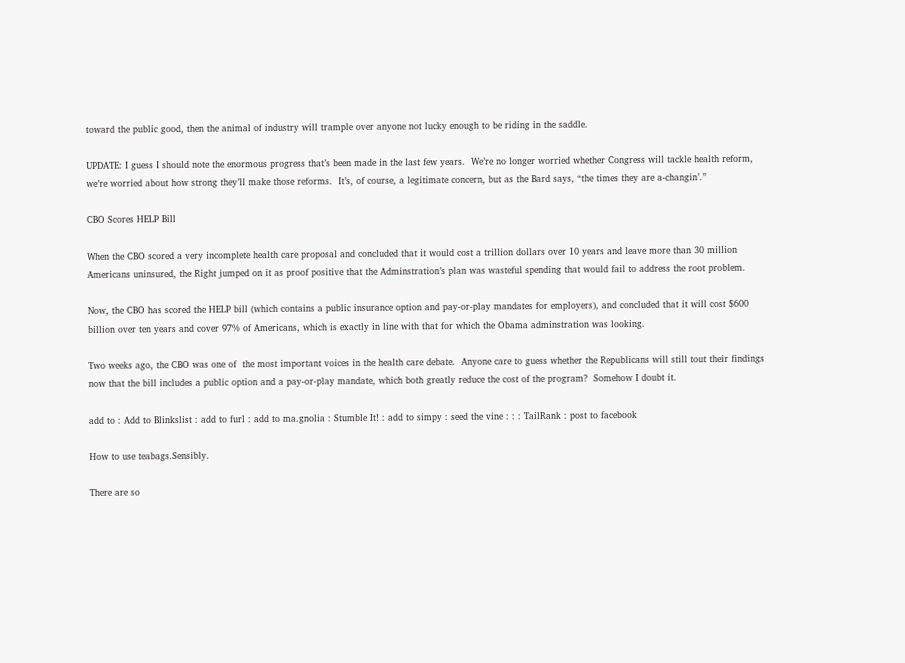toward the public good, then the animal of industry will trample over anyone not lucky enough to be riding in the saddle.

UPDATE: I guess I should note the enormous progress that’s been made in the last few years.  We’re no longer worried whether Congress will tackle health reform, we’re worried about how strong they’ll make those reforms.  It’s, of course, a legitimate concern, but as the Bard says, “the times they are a-changin’.”

CBO Scores HELP Bill

When the CBO scored a very incomplete health care proposal and concluded that it would cost a trillion dollars over 10 years and leave more than 30 million Americans uninsured, the Right jumped on it as proof positive that the Adminstration’s plan was wasteful spending that would fail to address the root problem.

Now, the CBO has scored the HELP bill (which contains a public insurance option and pay-or-play mandates for employers), and concluded that it will cost $600 billion over ten years and cover 97% of Americans, which is exactly in line with that for which the Obama adminstration was looking.

Two weeks ago, the CBO was one of  the most important voices in the health care debate.  Anyone care to guess whether the Republicans will still tout their findings now that the bill includes a public option and a pay-or-play mandate, which both greatly reduce the cost of the program?  Somehow I doubt it.

add to : Add to Blinkslist : add to furl : add to ma.gnolia : Stumble It! : add to simpy : seed the vine : : : TailRank : post to facebook

How to use teabags.Sensibly.

There are so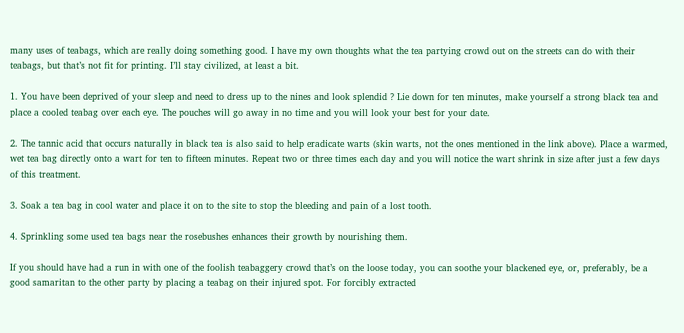many uses of teabags, which are really doing something good. I have my own thoughts what the tea partying crowd out on the streets can do with their teabags, but that’s not fit for printing. I’ll stay civilized, at least a bit.

1. You have been deprived of your sleep and need to dress up to the nines and look splendid ? Lie down for ten minutes, make yourself a strong black tea and place a cooled teabag over each eye. The pouches will go away in no time and you will look your best for your date.

2. The tannic acid that occurs naturally in black tea is also said to help eradicate warts (skin warts, not the ones mentioned in the link above). Place a warmed, wet tea bag directly onto a wart for ten to fifteen minutes. Repeat two or three times each day and you will notice the wart shrink in size after just a few days of this treatment.

3. Soak a tea bag in cool water and place it on to the site to stop the bleeding and pain of a lost tooth.

4. Sprinkling some used tea bags near the rosebushes enhances their growth by nourishing them.

If you should have had a run in with one of the foolish teabaggery crowd that’s on the loose today, you can soothe your blackened eye, or, preferably, be a good samaritan to the other party by placing a teabag on their injured spot. For forcibly extracted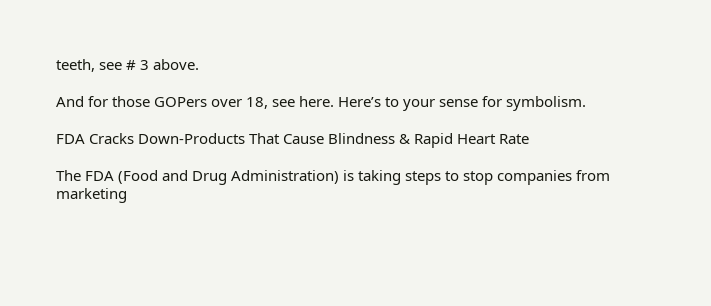teeth, see # 3 above.

And for those GOPers over 18, see here. Here’s to your sense for symbolism.

FDA Cracks Down-Products That Cause Blindness & Rapid Heart Rate

The FDA (Food and Drug Administration) is taking steps to stop companies from marketing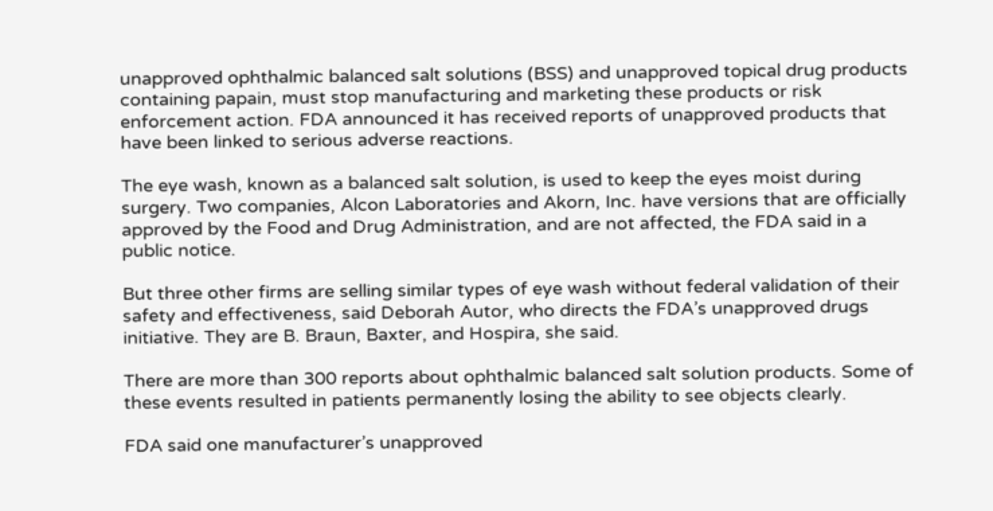unapproved ophthalmic balanced salt solutions (BSS) and unapproved topical drug products containing papain, must stop manufacturing and marketing these products or risk enforcement action. FDA announced it has received reports of unapproved products that have been linked to serious adverse reactions.

The eye wash, known as a balanced salt solution, is used to keep the eyes moist during surgery. Two companies, Alcon Laboratories and Akorn, Inc. have versions that are officially approved by the Food and Drug Administration, and are not affected, the FDA said in a public notice.

But three other firms are selling similar types of eye wash without federal validation of their safety and effectiveness, said Deborah Autor, who directs the FDA’s unapproved drugs initiative. They are B. Braun, Baxter, and Hospira, she said.

There are more than 300 reports about ophthalmic balanced salt solution products. Some of these events resulted in patients permanently losing the ability to see objects clearly.

FDA said one manufacturer’s unapproved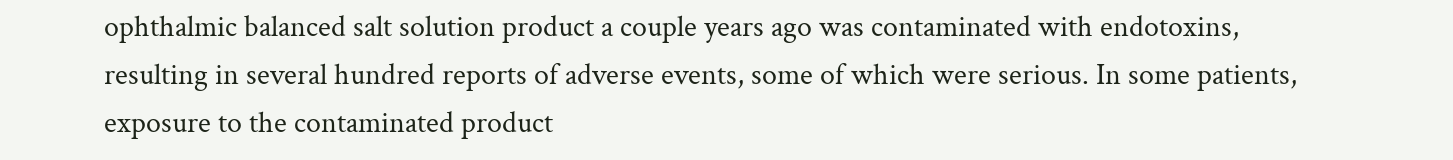ophthalmic balanced salt solution product a couple years ago was contaminated with endotoxins, resulting in several hundred reports of adverse events, some of which were serious. In some patients, exposure to the contaminated product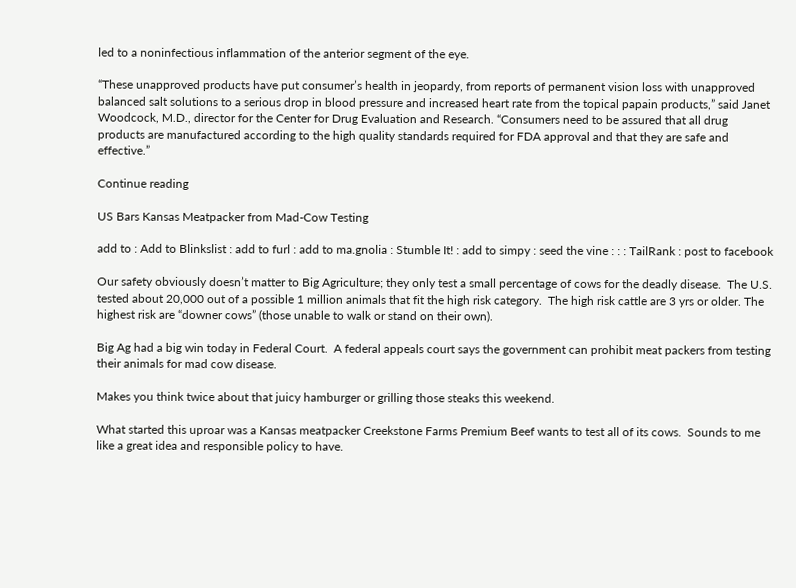led to a noninfectious inflammation of the anterior segment of the eye.

“These unapproved products have put consumer’s health in jeopardy, from reports of permanent vision loss with unapproved balanced salt solutions to a serious drop in blood pressure and increased heart rate from the topical papain products,” said Janet Woodcock, M.D., director for the Center for Drug Evaluation and Research. “Consumers need to be assured that all drug products are manufactured according to the high quality standards required for FDA approval and that they are safe and effective.”

Continue reading

US Bars Kansas Meatpacker from Mad-Cow Testing

add to : Add to Blinkslist : add to furl : add to ma.gnolia : Stumble It! : add to simpy : seed the vine : : : TailRank : post to facebook

Our safety obviously doesn’t matter to Big Agriculture; they only test a small percentage of cows for the deadly disease.  The U.S. tested about 20,000 out of a possible 1 million animals that fit the high risk category.  The high risk cattle are 3 yrs or older. The highest risk are “downer cows” (those unable to walk or stand on their own).

Big Ag had a big win today in Federal Court.  A federal appeals court says the government can prohibit meat packers from testing their animals for mad cow disease.

Makes you think twice about that juicy hamburger or grilling those steaks this weekend.

What started this uproar was a Kansas meatpacker Creekstone Farms Premium Beef wants to test all of its cows.  Sounds to me like a great idea and responsible policy to have.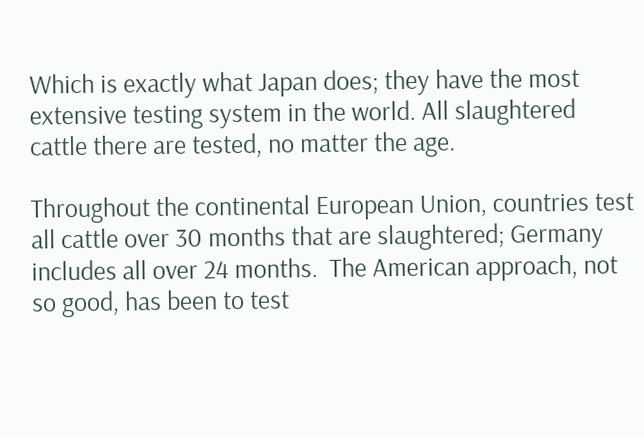Which is exactly what Japan does; they have the most extensive testing system in the world. All slaughtered cattle there are tested, no matter the age.

Throughout the continental European Union, countries test all cattle over 30 months that are slaughtered; Germany includes all over 24 months.  The American approach, not so good, has been to test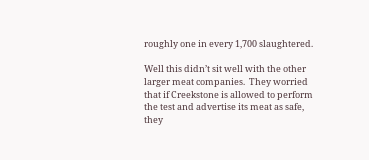roughly one in every 1,700 slaughtered.

Well this didn’t sit well with the other larger meat companies.  They worried that if Creekstone is allowed to perform the test and advertise its meat as safe, they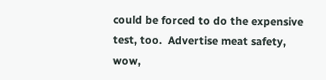could be forced to do the expensive test, too.  Advertise meat safety, wow,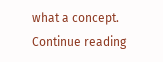what a concept.
Continue reading